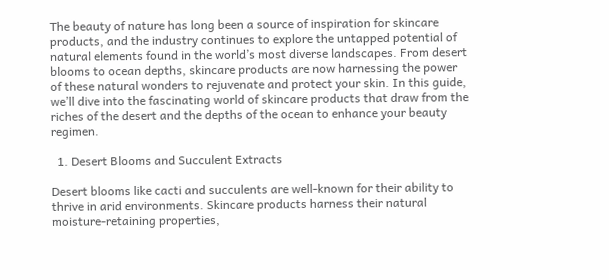The beauty of nature has long been a source of inspiration for skincare products, and the industry continues to explore the untapped potential of natural elements found in the world’s most diverse landscapes. From desert blooms to ocean depths, skincare products are now harnessing the power of these natural wonders to rejuvenate and protect your skin. In this guide, we’ll dive into the fascinating world of skincare products that draw from the riches of the desert and the depths of the ocean to enhance your beauty regimen.

  1. Desert Blooms and Succulent Extracts

Desert blooms like cacti and succulents are well-known for their ability to thrive in arid environments. Skincare products harness their natural moisture-retaining properties,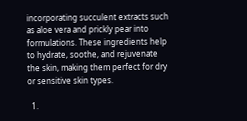incorporating succulent extracts such as aloe vera and prickly pear into formulations. These ingredients help to hydrate, soothe, and rejuvenate the skin, making them perfect for dry or sensitive skin types.

  1.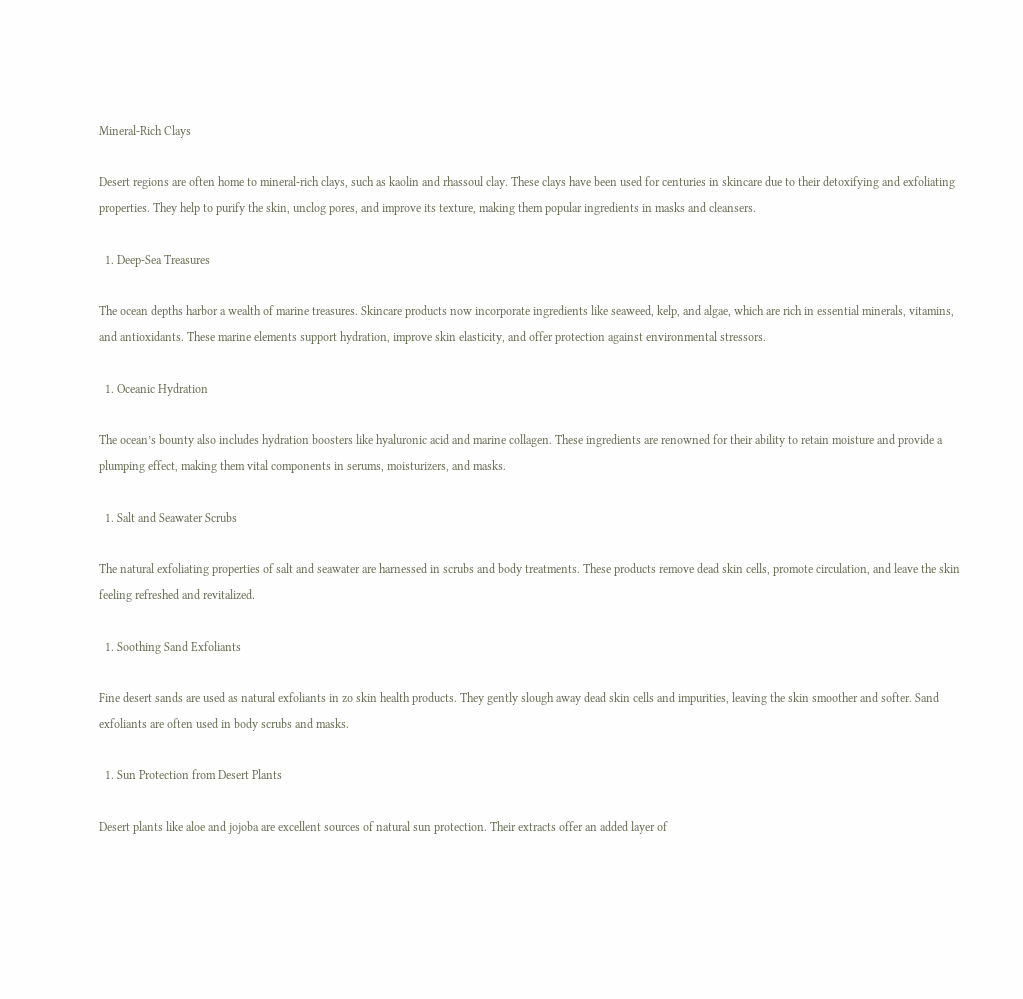Mineral-Rich Clays

Desert regions are often home to mineral-rich clays, such as kaolin and rhassoul clay. These clays have been used for centuries in skincare due to their detoxifying and exfoliating properties. They help to purify the skin, unclog pores, and improve its texture, making them popular ingredients in masks and cleansers.

  1. Deep-Sea Treasures

The ocean depths harbor a wealth of marine treasures. Skincare products now incorporate ingredients like seaweed, kelp, and algae, which are rich in essential minerals, vitamins, and antioxidants. These marine elements support hydration, improve skin elasticity, and offer protection against environmental stressors.

  1. Oceanic Hydration

The ocean’s bounty also includes hydration boosters like hyaluronic acid and marine collagen. These ingredients are renowned for their ability to retain moisture and provide a plumping effect, making them vital components in serums, moisturizers, and masks.

  1. Salt and Seawater Scrubs

The natural exfoliating properties of salt and seawater are harnessed in scrubs and body treatments. These products remove dead skin cells, promote circulation, and leave the skin feeling refreshed and revitalized.

  1. Soothing Sand Exfoliants

Fine desert sands are used as natural exfoliants in zo skin health products. They gently slough away dead skin cells and impurities, leaving the skin smoother and softer. Sand exfoliants are often used in body scrubs and masks.

  1. Sun Protection from Desert Plants

Desert plants like aloe and jojoba are excellent sources of natural sun protection. Their extracts offer an added layer of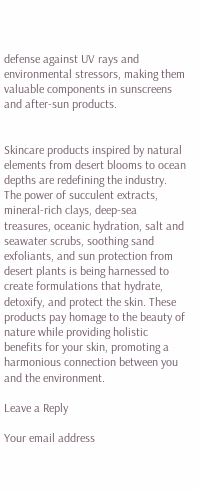defense against UV rays and environmental stressors, making them valuable components in sunscreens and after-sun products.


Skincare products inspired by natural elements from desert blooms to ocean depths are redefining the industry. The power of succulent extracts, mineral-rich clays, deep-sea treasures, oceanic hydration, salt and seawater scrubs, soothing sand exfoliants, and sun protection from desert plants is being harnessed to create formulations that hydrate, detoxify, and protect the skin. These products pay homage to the beauty of nature while providing holistic benefits for your skin, promoting a harmonious connection between you and the environment.

Leave a Reply

Your email address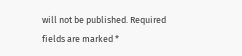will not be published. Required fields are marked *